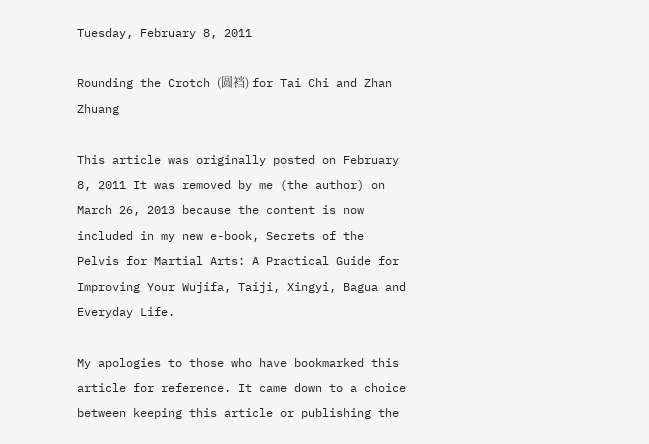Tuesday, February 8, 2011

Rounding the Crotch (圆裆) for Tai Chi and Zhan Zhuang

This article was originally posted on February 8, 2011 It was removed by me (the author) on March 26, 2013 because the content is now included in my new e-book, Secrets of the Pelvis for Martial Arts: A Practical Guide for Improving Your Wujifa, Taiji, Xingyi, Bagua and Everyday Life.

My apologies to those who have bookmarked this article for reference. It came down to a choice between keeping this article or publishing the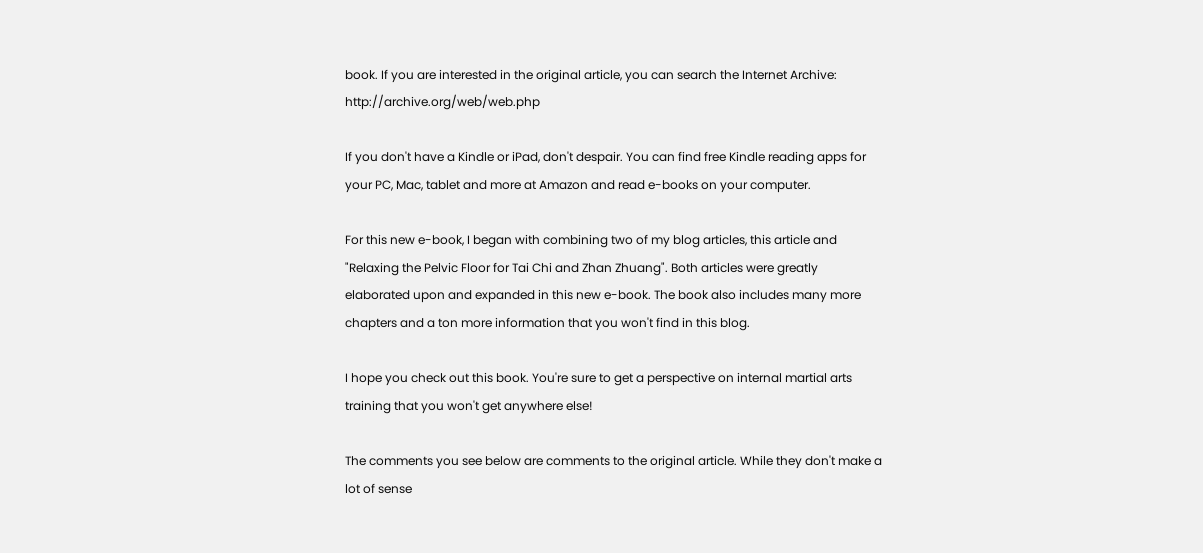book. If you are interested in the original article, you can search the Internet Archive: http://archive.org/web/web.php

If you don't have a Kindle or iPad, don't despair. You can find free Kindle reading apps for your PC, Mac, tablet and more at Amazon and read e-books on your computer.

For this new e-book, I began with combining two of my blog articles, this article and "Relaxing the Pelvic Floor for Tai Chi and Zhan Zhuang". Both articles were greatly elaborated upon and expanded in this new e-book. The book also includes many more chapters and a ton more information that you won't find in this blog.

I hope you check out this book. You're sure to get a perspective on internal martial arts training that you won't get anywhere else!

The comments you see below are comments to the original article. While they don't make a lot of sense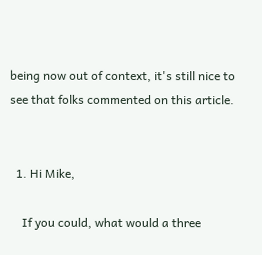being now out of context, it's still nice to see that folks commented on this article.


  1. Hi Mike,

    If you could, what would a three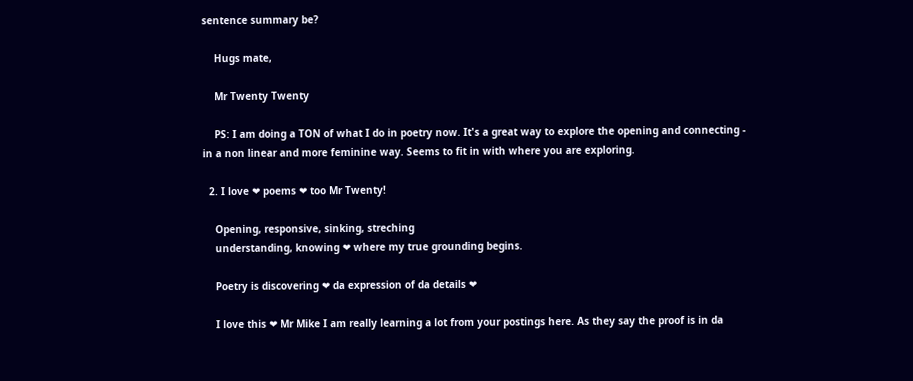sentence summary be?

    Hugs mate,

    Mr Twenty Twenty

    PS: I am doing a TON of what I do in poetry now. It's a great way to explore the opening and connecting - in a non linear and more feminine way. Seems to fit in with where you are exploring.

  2. I love ❤ poems ❤ too Mr Twenty!

    Opening, responsive, sinking, streching
    understanding, knowing ❤ where my true grounding begins.

    Poetry is discovering ❤ da expression of da details ❤

    I love this ❤ Mr Mike I am really learning a lot from your postings here. As they say the proof is in da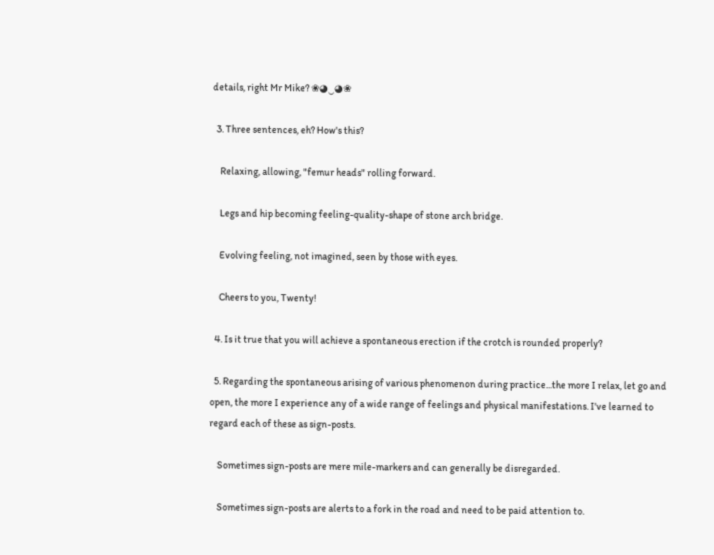details, right Mr Mike? ❀◕‿◕❀

  3. Three sentences, eh? How's this?

    Relaxing, allowing, "femur heads" rolling forward.

    Legs and hip becoming feeling-quality-shape of stone arch bridge.

    Evolving feeling, not imagined, seen by those with eyes.

    Cheers to you, Twenty!

  4. Is it true that you will achieve a spontaneous erection if the crotch is rounded properly?

  5. Regarding the spontaneous arising of various phenomenon during practice...the more I relax, let go and open, the more I experience any of a wide range of feelings and physical manifestations. I've learned to regard each of these as sign-posts.

    Sometimes sign-posts are mere mile-markers and can generally be disregarded.

    Sometimes sign-posts are alerts to a fork in the road and need to be paid attention to.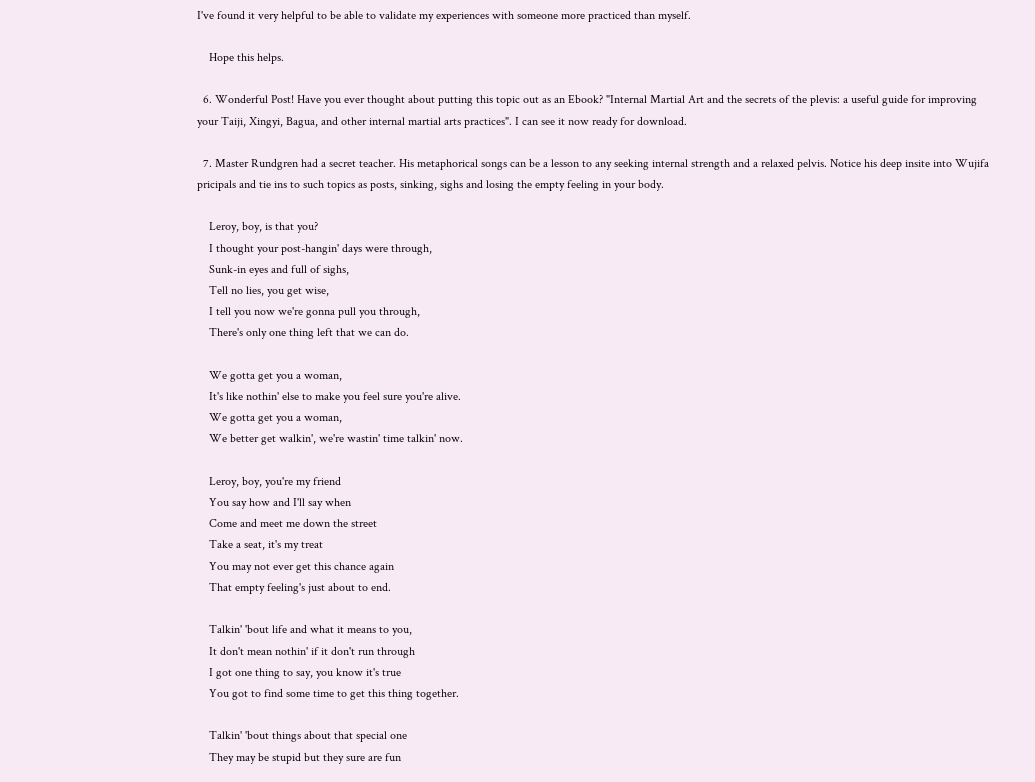I've found it very helpful to be able to validate my experiences with someone more practiced than myself.

    Hope this helps.

  6. Wonderful Post! Have you ever thought about putting this topic out as an Ebook? "Internal Martial Art and the secrets of the plevis: a useful guide for improving your Taiji, Xingyi, Bagua, and other internal martial arts practices". I can see it now ready for download.

  7. Master Rundgren had a secret teacher. His metaphorical songs can be a lesson to any seeking internal strength and a relaxed pelvis. Notice his deep insite into Wujifa pricipals and tie ins to such topics as posts, sinking, sighs and losing the empty feeling in your body.

    Leroy, boy, is that you?
    I thought your post-hangin' days were through,
    Sunk-in eyes and full of sighs,
    Tell no lies, you get wise,
    I tell you now we're gonna pull you through,
    There's only one thing left that we can do.

    We gotta get you a woman,
    It's like nothin' else to make you feel sure you're alive.
    We gotta get you a woman,
    We better get walkin', we're wastin' time talkin' now.

    Leroy, boy, you're my friend
    You say how and I'll say when
    Come and meet me down the street
    Take a seat, it's my treat
    You may not ever get this chance again
    That empty feeling's just about to end.

    Talkin' 'bout life and what it means to you,
    It don't mean nothin' if it don't run through
    I got one thing to say, you know it's true
    You got to find some time to get this thing together.

    Talkin' 'bout things about that special one
    They may be stupid but they sure are fun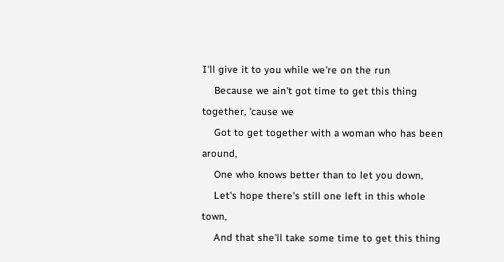I'll give it to you while we're on the run
    Because we ain't got time to get this thing together, 'cause we
    Got to get together with a woman who has been around,
    One who knows better than to let you down,
    Let's hope there's still one left in this whole town,
    And that she'll take some time to get this thing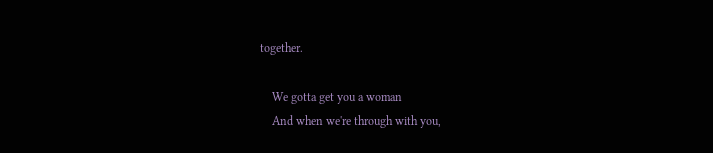together.

    We gotta get you a woman
    And when we're through with you,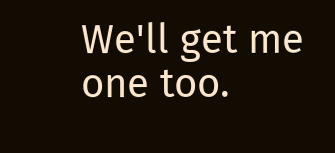We'll get me one too.